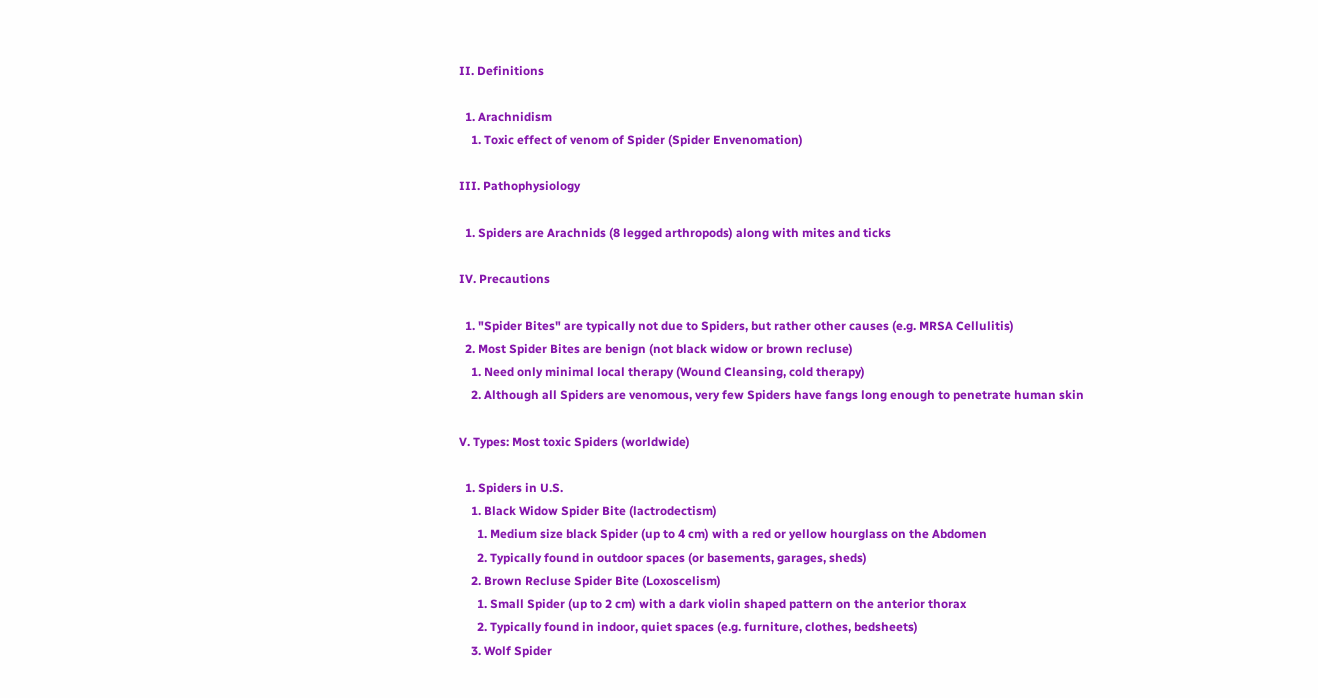II. Definitions

  1. Arachnidism
    1. Toxic effect of venom of Spider (Spider Envenomation)

III. Pathophysiology

  1. Spiders are Arachnids (8 legged arthropods) along with mites and ticks

IV. Precautions

  1. "Spider Bites" are typically not due to Spiders, but rather other causes (e.g. MRSA Cellulitis)
  2. Most Spider Bites are benign (not black widow or brown recluse)
    1. Need only minimal local therapy (Wound Cleansing, cold therapy)
    2. Although all Spiders are venomous, very few Spiders have fangs long enough to penetrate human skin

V. Types: Most toxic Spiders (worldwide)

  1. Spiders in U.S.
    1. Black Widow Spider Bite (lactrodectism)
      1. Medium size black Spider (up to 4 cm) with a red or yellow hourglass on the Abdomen
      2. Typically found in outdoor spaces (or basements, garages, sheds)
    2. Brown Recluse Spider Bite (Loxoscelism)
      1. Small Spider (up to 2 cm) with a dark violin shaped pattern on the anterior thorax
      2. Typically found in indoor, quiet spaces (e.g. furniture, clothes, bedsheets)
    3. Wolf Spider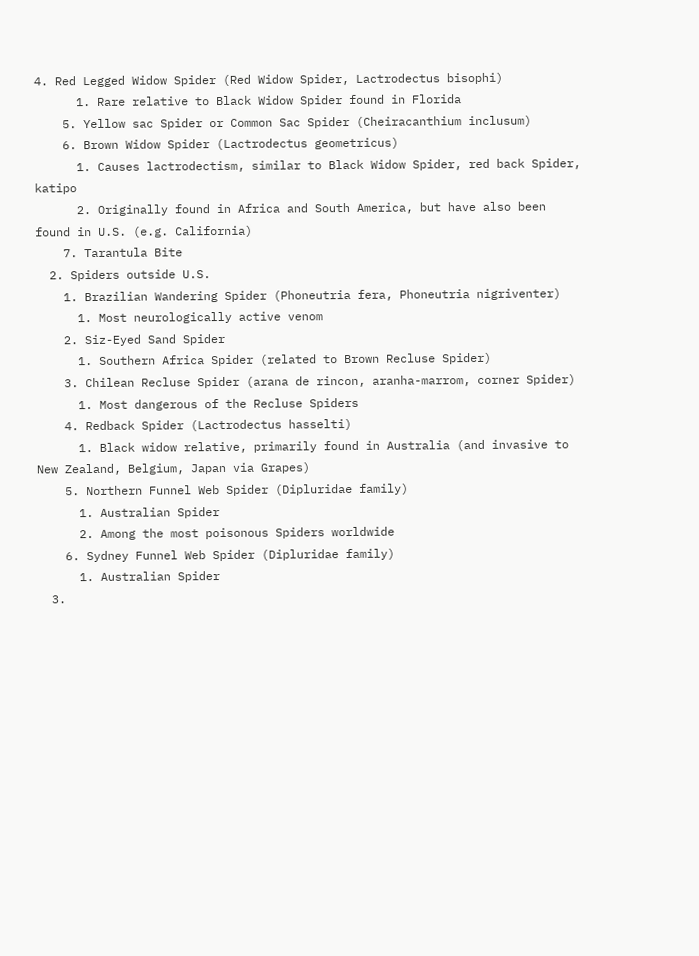4. Red Legged Widow Spider (Red Widow Spider, Lactrodectus bisophi)
      1. Rare relative to Black Widow Spider found in Florida
    5. Yellow sac Spider or Common Sac Spider (Cheiracanthium inclusum)
    6. Brown Widow Spider (Lactrodectus geometricus)
      1. Causes lactrodectism, similar to Black Widow Spider, red back Spider, katipo
      2. Originally found in Africa and South America, but have also been found in U.S. (e.g. California)
    7. Tarantula Bite
  2. Spiders outside U.S.
    1. Brazilian Wandering Spider (Phoneutria fera, Phoneutria nigriventer)
      1. Most neurologically active venom
    2. Siz-Eyed Sand Spider
      1. Southern Africa Spider (related to Brown Recluse Spider)
    3. Chilean Recluse Spider (arana de rincon, aranha-marrom, corner Spider)
      1. Most dangerous of the Recluse Spiders
    4. Redback Spider (Lactrodectus hasselti)
      1. Black widow relative, primarily found in Australia (and invasive to New Zealand, Belgium, Japan via Grapes)
    5. Northern Funnel Web Spider (Dipluridae family)
      1. Australian Spider
      2. Among the most poisonous Spiders worldwide
    6. Sydney Funnel Web Spider (Dipluridae family)
      1. Australian Spider
  3.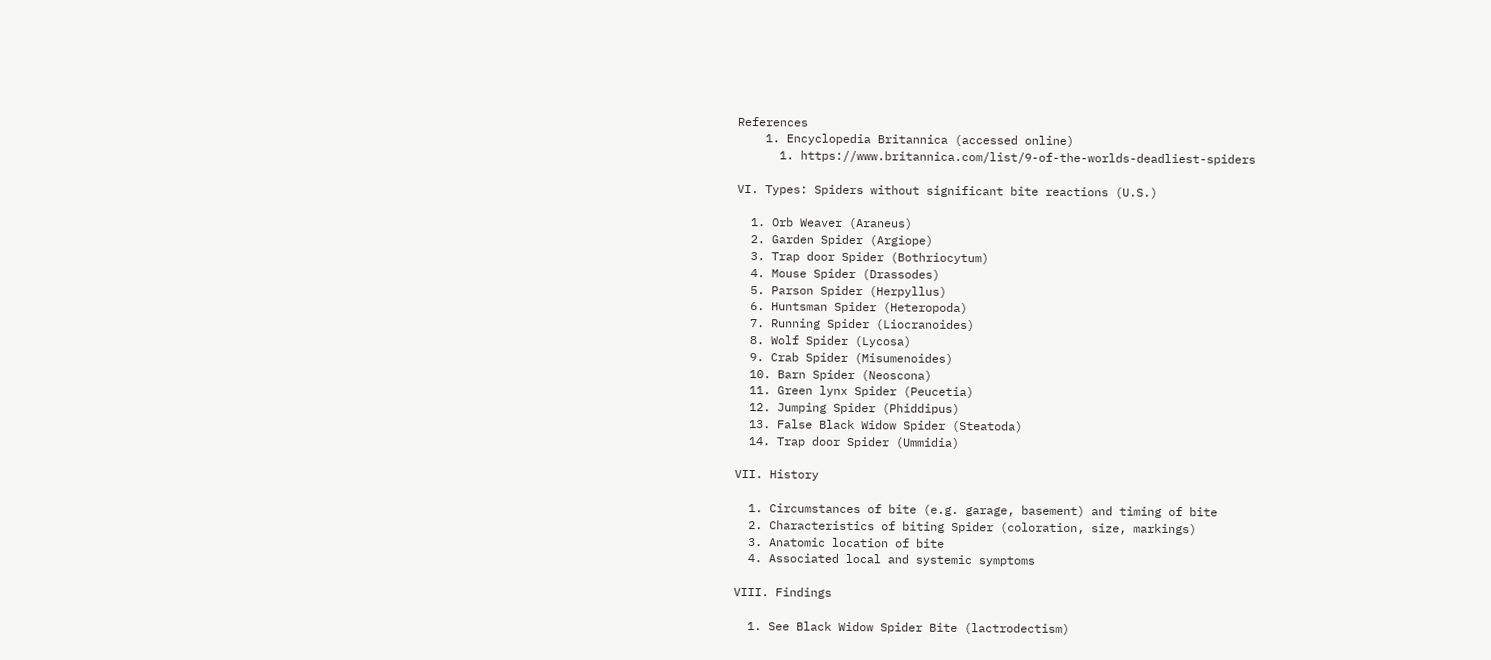References
    1. Encyclopedia Britannica (accessed online)
      1. https://www.britannica.com/list/9-of-the-worlds-deadliest-spiders

VI. Types: Spiders without significant bite reactions (U.S.)

  1. Orb Weaver (Araneus)
  2. Garden Spider (Argiope)
  3. Trap door Spider (Bothriocytum)
  4. Mouse Spider (Drassodes)
  5. Parson Spider (Herpyllus)
  6. Huntsman Spider (Heteropoda)
  7. Running Spider (Liocranoides)
  8. Wolf Spider (Lycosa)
  9. Crab Spider (Misumenoides)
  10. Barn Spider (Neoscona)
  11. Green lynx Spider (Peucetia)
  12. Jumping Spider (Phiddipus)
  13. False Black Widow Spider (Steatoda)
  14. Trap door Spider (Ummidia)

VII. History

  1. Circumstances of bite (e.g. garage, basement) and timing of bite
  2. Characteristics of biting Spider (coloration, size, markings)
  3. Anatomic location of bite
  4. Associated local and systemic symptoms

VIII. Findings

  1. See Black Widow Spider Bite (lactrodectism)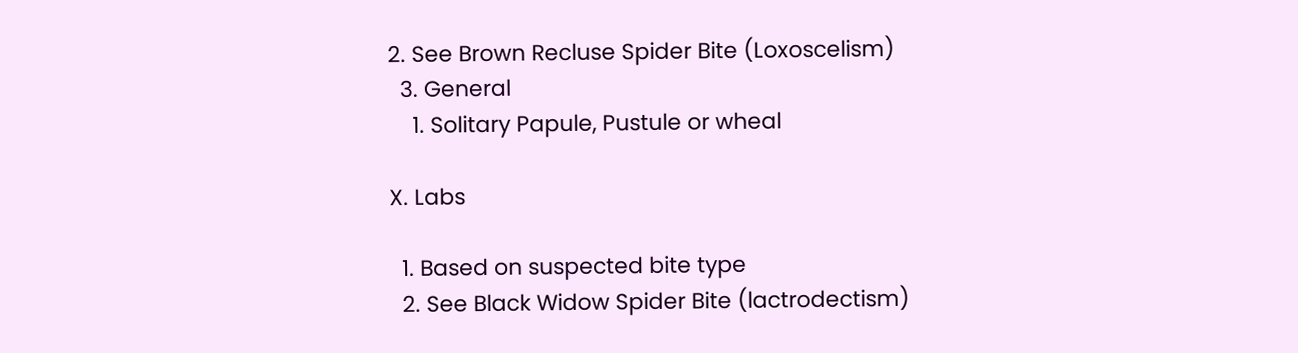2. See Brown Recluse Spider Bite (Loxoscelism)
  3. General
    1. Solitary Papule, Pustule or wheal

X. Labs

  1. Based on suspected bite type
  2. See Black Widow Spider Bite (lactrodectism)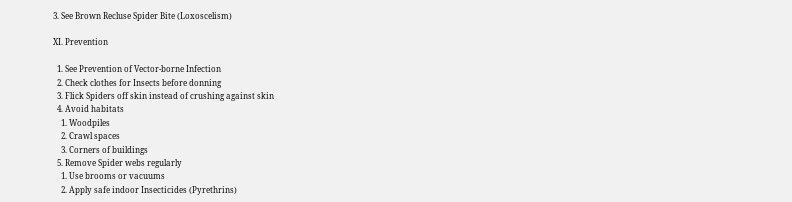3. See Brown Recluse Spider Bite (Loxoscelism)

XI. Prevention

  1. See Prevention of Vector-borne Infection
  2. Check clothes for Insects before donning
  3. Flick Spiders off skin instead of crushing against skin
  4. Avoid habitats
    1. Woodpiles
    2. Crawl spaces
    3. Corners of buildings
  5. Remove Spider webs regularly
    1. Use brooms or vacuums
    2. Apply safe indoor Insecticides (Pyrethrins)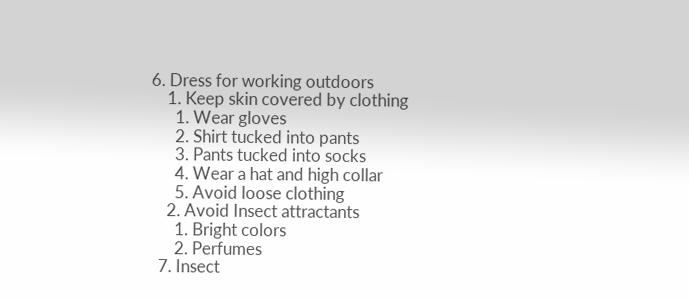6. Dress for working outdoors
    1. Keep skin covered by clothing
      1. Wear gloves
      2. Shirt tucked into pants
      3. Pants tucked into socks
      4. Wear a hat and high collar
      5. Avoid loose clothing
    2. Avoid Insect attractants
      1. Bright colors
      2. Perfumes
  7. Insect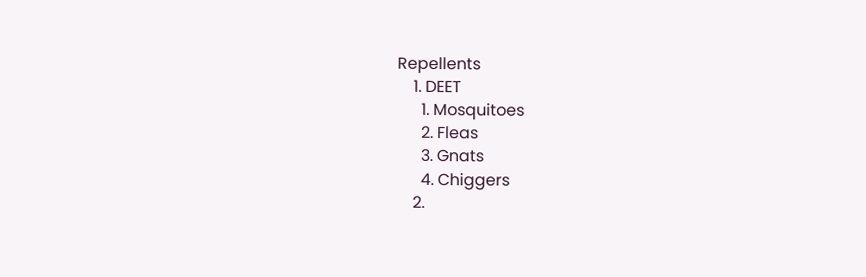Repellents
    1. DEET
      1. Mosquitoes
      2. Fleas
      3. Gnats
      4. Chiggers
    2.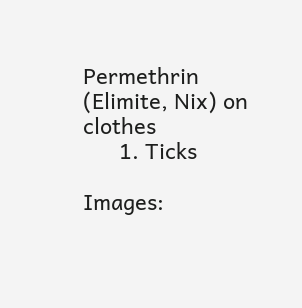Permethrin (Elimite, Nix) on clothes
      1. Ticks

Images: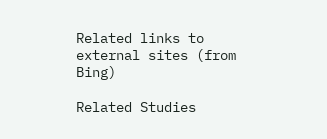Related links to external sites (from Bing)

Related Studies